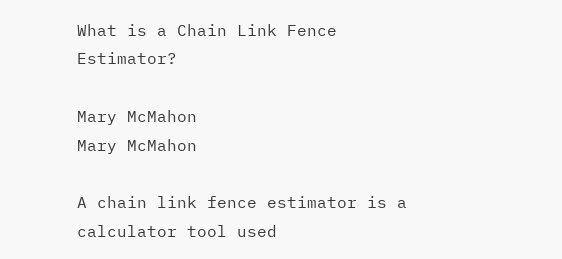What is a Chain Link Fence Estimator?

Mary McMahon
Mary McMahon

A chain link fence estimator is a calculator tool used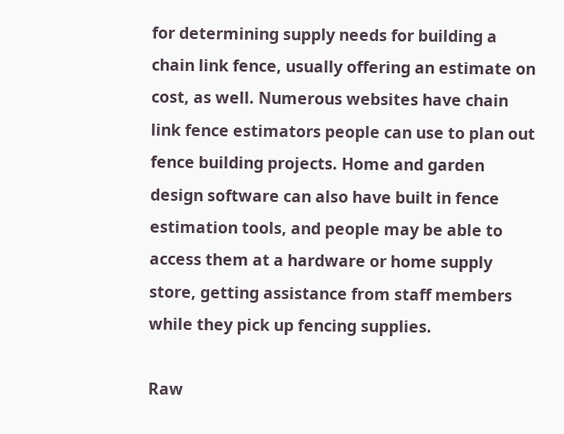for determining supply needs for building a chain link fence, usually offering an estimate on cost, as well. Numerous websites have chain link fence estimators people can use to plan out fence building projects. Home and garden design software can also have built in fence estimation tools, and people may be able to access them at a hardware or home supply store, getting assistance from staff members while they pick up fencing supplies.

Raw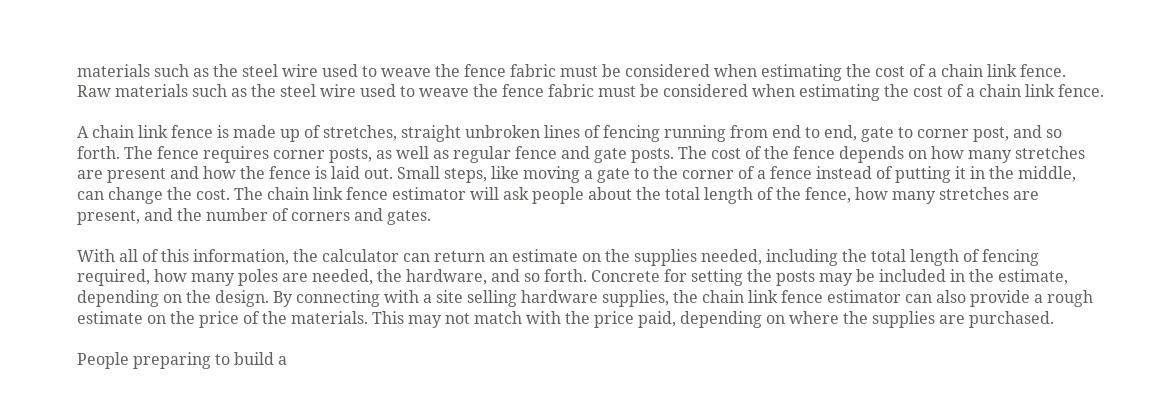materials such as the steel wire used to weave the fence fabric must be considered when estimating the cost of a chain link fence.
Raw materials such as the steel wire used to weave the fence fabric must be considered when estimating the cost of a chain link fence.

A chain link fence is made up of stretches, straight unbroken lines of fencing running from end to end, gate to corner post, and so forth. The fence requires corner posts, as well as regular fence and gate posts. The cost of the fence depends on how many stretches are present and how the fence is laid out. Small steps, like moving a gate to the corner of a fence instead of putting it in the middle, can change the cost. The chain link fence estimator will ask people about the total length of the fence, how many stretches are present, and the number of corners and gates.

With all of this information, the calculator can return an estimate on the supplies needed, including the total length of fencing required, how many poles are needed, the hardware, and so forth. Concrete for setting the posts may be included in the estimate, depending on the design. By connecting with a site selling hardware supplies, the chain link fence estimator can also provide a rough estimate on the price of the materials. This may not match with the price paid, depending on where the supplies are purchased.

People preparing to build a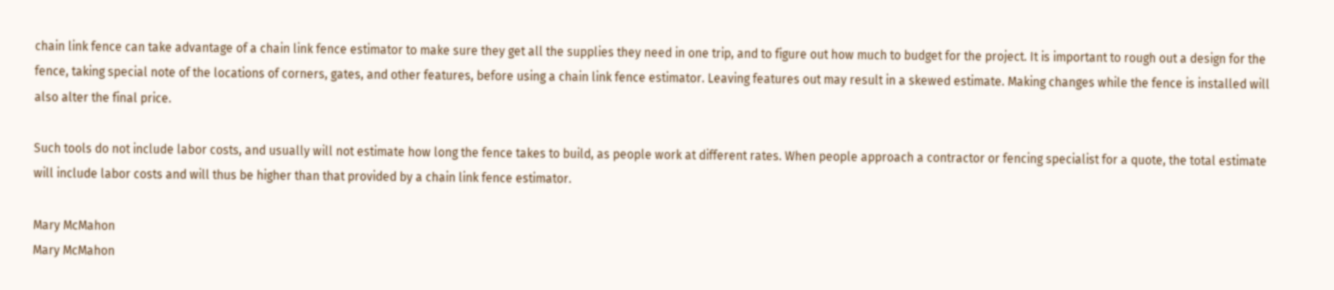chain link fence can take advantage of a chain link fence estimator to make sure they get all the supplies they need in one trip, and to figure out how much to budget for the project. It is important to rough out a design for the fence, taking special note of the locations of corners, gates, and other features, before using a chain link fence estimator. Leaving features out may result in a skewed estimate. Making changes while the fence is installed will also alter the final price.

Such tools do not include labor costs, and usually will not estimate how long the fence takes to build, as people work at different rates. When people approach a contractor or fencing specialist for a quote, the total estimate will include labor costs and will thus be higher than that provided by a chain link fence estimator.

Mary McMahon
Mary McMahon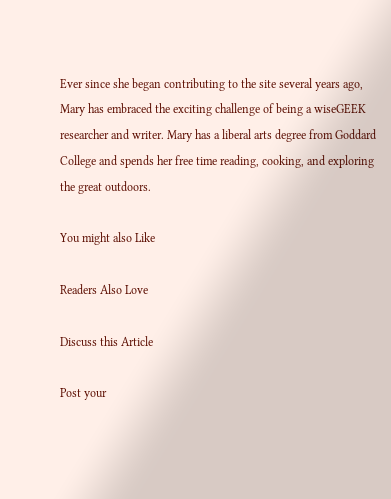Ever since she began contributing to the site several years ago, Mary has embraced the exciting challenge of being a wiseGEEK researcher and writer. Mary has a liberal arts degree from Goddard College and spends her free time reading, cooking, and exploring the great outdoors.

You might also Like

Readers Also Love

Discuss this Article

Post your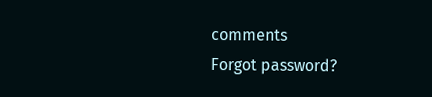comments
Forgot password?